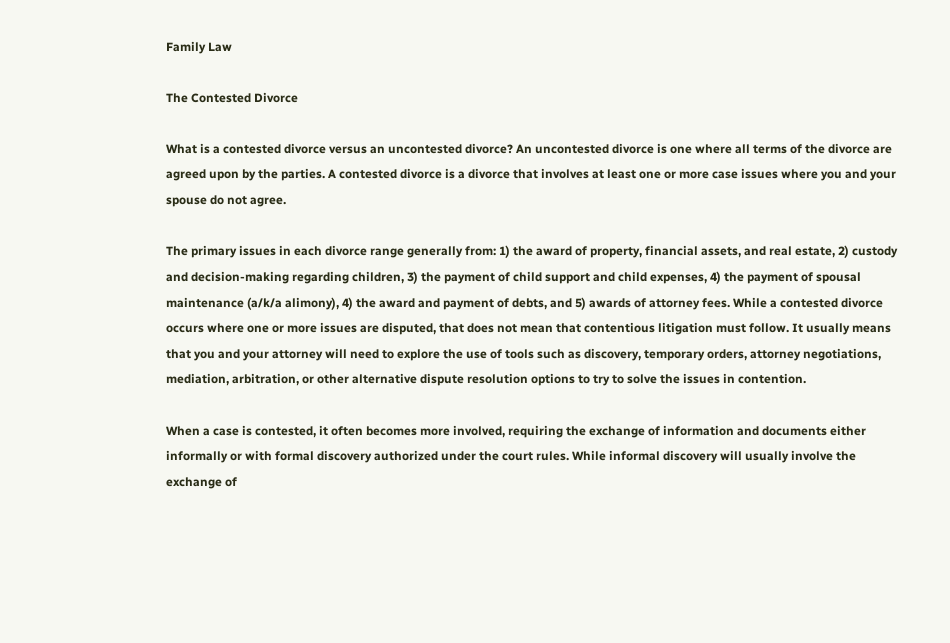Family Law

The Contested Divorce

What is a contested divorce versus an uncontested divorce? An uncontested divorce is one where all terms of the divorce are agreed upon by the parties. A contested divorce is a divorce that involves at least one or more case issues where you and your spouse do not agree.

The primary issues in each divorce range generally from: 1) the award of property, financial assets, and real estate, 2) custody and decision-making regarding children, 3) the payment of child support and child expenses, 4) the payment of spousal maintenance (a/k/a alimony), 4) the award and payment of debts, and 5) awards of attorney fees. While a contested divorce occurs where one or more issues are disputed, that does not mean that contentious litigation must follow. It usually means that you and your attorney will need to explore the use of tools such as discovery, temporary orders, attorney negotiations, mediation, arbitration, or other alternative dispute resolution options to try to solve the issues in contention.

When a case is contested, it often becomes more involved, requiring the exchange of information and documents either informally or with formal discovery authorized under the court rules. While informal discovery will usually involve the exchange of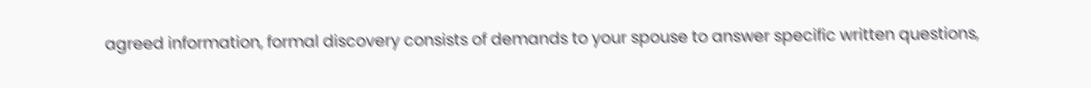agreed information, formal discovery consists of demands to your spouse to answer specific written questions,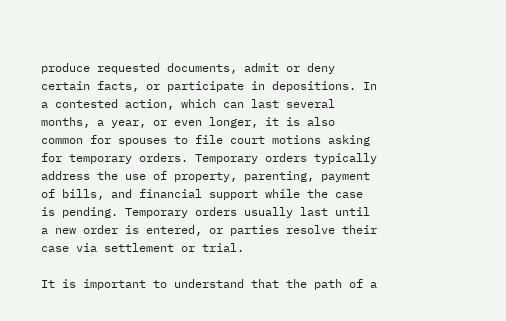produce requested documents, admit or deny certain facts, or participate in depositions. In a contested action, which can last several months, a year, or even longer, it is also common for spouses to file court motions asking for temporary orders. Temporary orders typically address the use of property, parenting, payment of bills, and financial support while the case is pending. Temporary orders usually last until a new order is entered, or parties resolve their case via settlement or trial.

It is important to understand that the path of a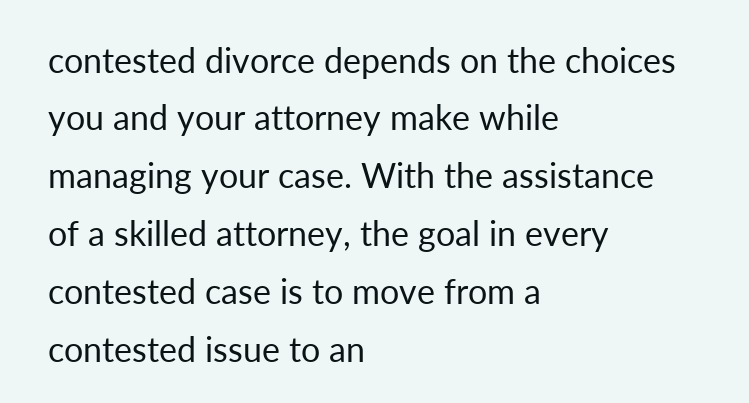contested divorce depends on the choices you and your attorney make while managing your case. With the assistance of a skilled attorney, the goal in every contested case is to move from a contested issue to an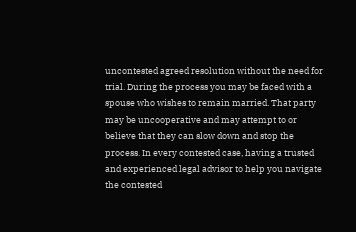uncontested agreed resolution without the need for trial. During the process you may be faced with a spouse who wishes to remain married. That party may be uncooperative and may attempt to or believe that they can slow down and stop the process. In every contested case, having a trusted and experienced legal advisor to help you navigate the contested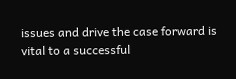issues and drive the case forward is vital to a successful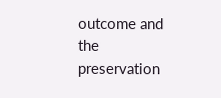outcome and the preservation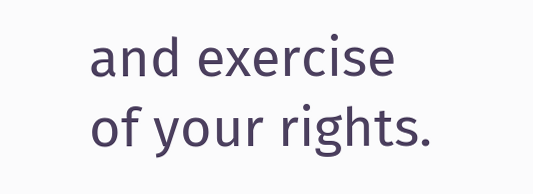and exercise of your rights.